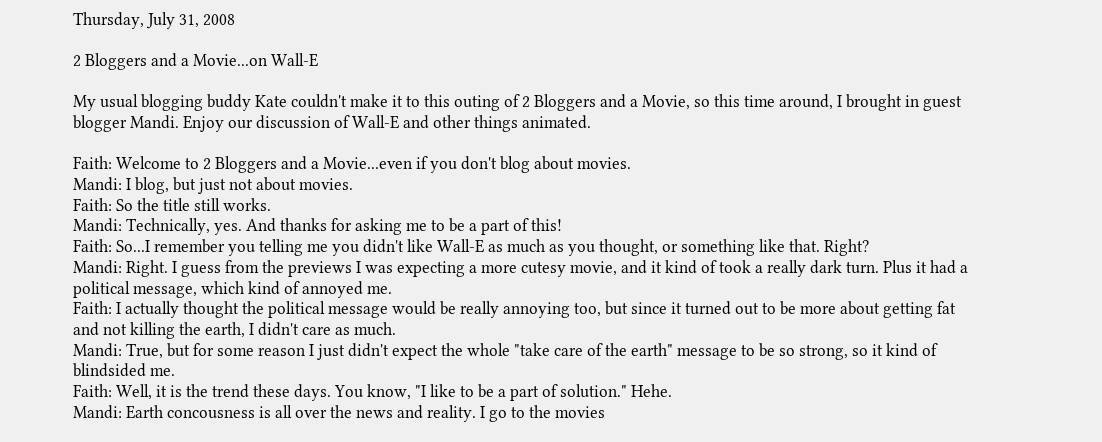Thursday, July 31, 2008

2 Bloggers and a Movie...on Wall-E

My usual blogging buddy Kate couldn't make it to this outing of 2 Bloggers and a Movie, so this time around, I brought in guest blogger Mandi. Enjoy our discussion of Wall-E and other things animated.

Faith: Welcome to 2 Bloggers and a Movie...even if you don't blog about movies.
Mandi: I blog, but just not about movies.
Faith: So the title still works.
Mandi: Technically, yes. And thanks for asking me to be a part of this!
Faith: So...I remember you telling me you didn't like Wall-E as much as you thought, or something like that. Right?
Mandi: Right. I guess from the previews I was expecting a more cutesy movie, and it kind of took a really dark turn. Plus it had a political message, which kind of annoyed me.
Faith: I actually thought the political message would be really annoying too, but since it turned out to be more about getting fat and not killing the earth, I didn't care as much.
Mandi: True, but for some reason I just didn't expect the whole "take care of the earth" message to be so strong, so it kind of blindsided me.
Faith: Well, it is the trend these days. You know, "I like to be a part of solution." Hehe.
Mandi: Earth concousness is all over the news and reality. I go to the movies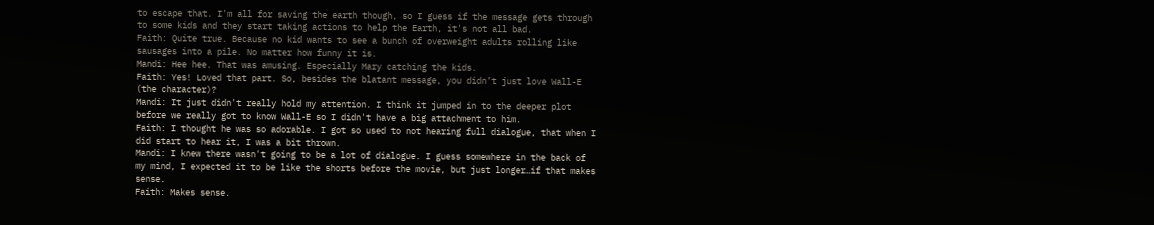to escape that. I'm all for saving the earth though, so I guess if the message gets through to some kids and they start taking actions to help the Earth, it's not all bad.
Faith: Quite true. Because no kid wants to see a bunch of overweight adults rolling like sausages into a pile. No matter how funny it is.
Mandi: Hee hee. That was amusing. Especially Mary catching the kids.
Faith: Yes! Loved that part. So, besides the blatant message, you didn’t just love Wall-E (the character)?
Mandi: It just didn't really hold my attention. I think it jumped in to the deeper plot before we really got to know Wall-E so I didn't have a big attachment to him.
Faith: I thought he was so adorable. I got so used to not hearing full dialogue, that when I did start to hear it, I was a bit thrown.
Mandi: I knew there wasn't going to be a lot of dialogue. I guess somewhere in the back of my mind, I expected it to be like the shorts before the movie, but just longer…if that makes sense.
Faith: Makes sense.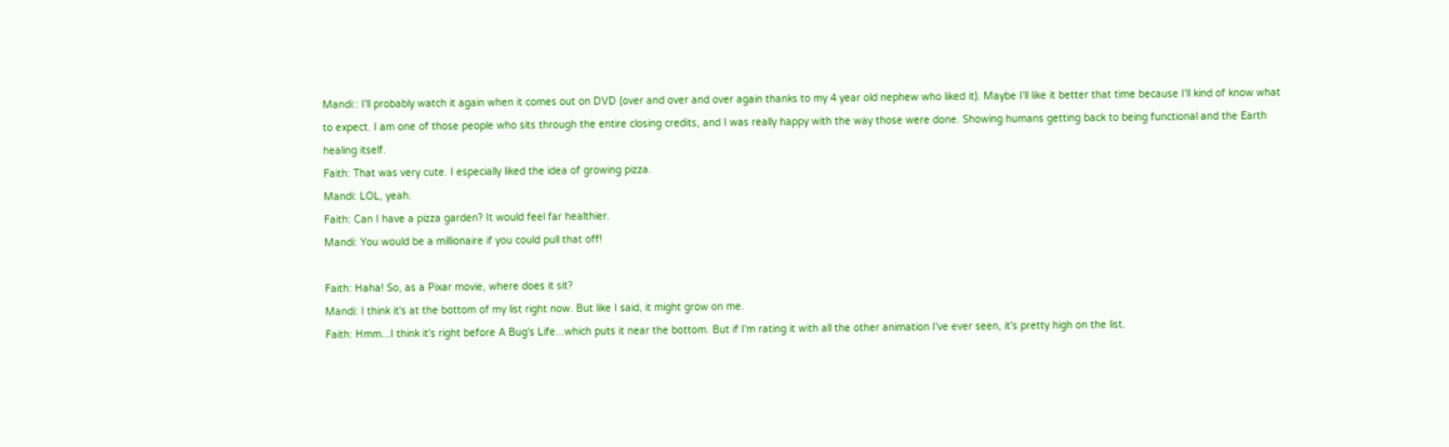Mandi:: I'll probably watch it again when it comes out on DVD (over and over and over again thanks to my 4 year old nephew who liked it). Maybe I'll like it better that time because I'll kind of know what to expect. I am one of those people who sits through the entire closing credits, and I was really happy with the way those were done. Showing humans getting back to being functional and the Earth healing itself.
Faith: That was very cute. I especially liked the idea of growing pizza.
Mandi: LOL, yeah.
Faith: Can I have a pizza garden? It would feel far healthier.
Mandi: You would be a millionaire if you could pull that off!

Faith: Haha! So, as a Pixar movie, where does it sit?
Mandi: I think it's at the bottom of my list right now. But like I said, it might grow on me.
Faith: Hmm...I think it's right before A Bug's Life...which puts it near the bottom. But if I'm rating it with all the other animation I've ever seen, it's pretty high on the list.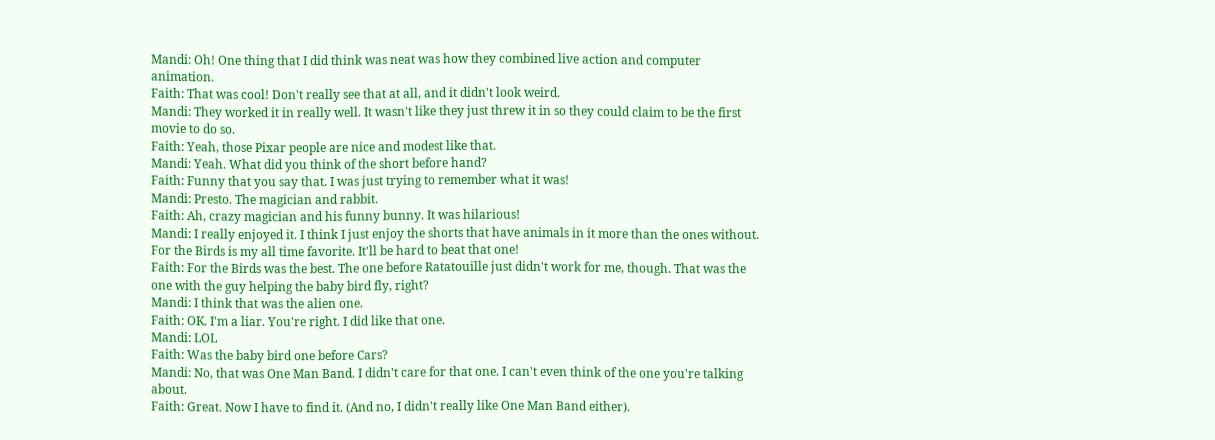Mandi: Oh! One thing that I did think was neat was how they combined live action and computer animation.
Faith: That was cool! Don't really see that at all, and it didn't look weird.
Mandi: They worked it in really well. It wasn't like they just threw it in so they could claim to be the first movie to do so.
Faith: Yeah, those Pixar people are nice and modest like that.
Mandi: Yeah. What did you think of the short before hand?
Faith: Funny that you say that. I was just trying to remember what it was!
Mandi: Presto. The magician and rabbit.
Faith: Ah, crazy magician and his funny bunny. It was hilarious!
Mandi: I really enjoyed it. I think I just enjoy the shorts that have animals in it more than the ones without. For the Birds is my all time favorite. It'll be hard to beat that one!
Faith: For the Birds was the best. The one before Ratatouille just didn't work for me, though. That was the one with the guy helping the baby bird fly, right?
Mandi: I think that was the alien one.
Faith: OK. I'm a liar. You're right. I did like that one.
Mandi: LOL
Faith: Was the baby bird one before Cars?
Mandi: No, that was One Man Band. I didn't care for that one. I can't even think of the one you're talking about.
Faith: Great. Now I have to find it. (And no, I didn't really like One Man Band either).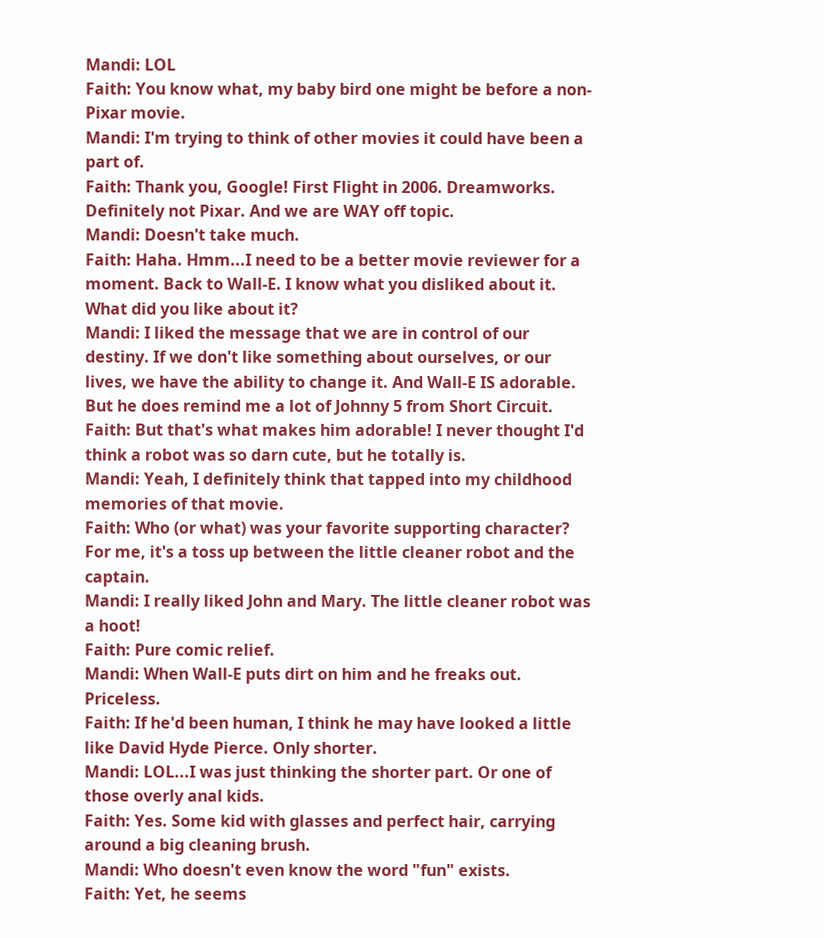Mandi: LOL
Faith: You know what, my baby bird one might be before a non-Pixar movie.
Mandi: I'm trying to think of other movies it could have been a part of.
Faith: Thank you, Google! First Flight in 2006. Dreamworks. Definitely not Pixar. And we are WAY off topic.
Mandi: Doesn't take much.
Faith: Haha. Hmm...I need to be a better movie reviewer for a moment. Back to Wall-E. I know what you disliked about it. What did you like about it?
Mandi: I liked the message that we are in control of our destiny. If we don't like something about ourselves, or our lives, we have the ability to change it. And Wall-E IS adorable. But he does remind me a lot of Johnny 5 from Short Circuit.
Faith: But that's what makes him adorable! I never thought I'd think a robot was so darn cute, but he totally is.
Mandi: Yeah, I definitely think that tapped into my childhood memories of that movie.
Faith: Who (or what) was your favorite supporting character? For me, it's a toss up between the little cleaner robot and the captain.
Mandi: I really liked John and Mary. The little cleaner robot was a hoot!
Faith: Pure comic relief.
Mandi: When Wall-E puts dirt on him and he freaks out. Priceless.
Faith: If he'd been human, I think he may have looked a little like David Hyde Pierce. Only shorter.
Mandi: LOL...I was just thinking the shorter part. Or one of those overly anal kids.
Faith: Yes. Some kid with glasses and perfect hair, carrying around a big cleaning brush.
Mandi: Who doesn't even know the word "fun" exists.
Faith: Yet, he seems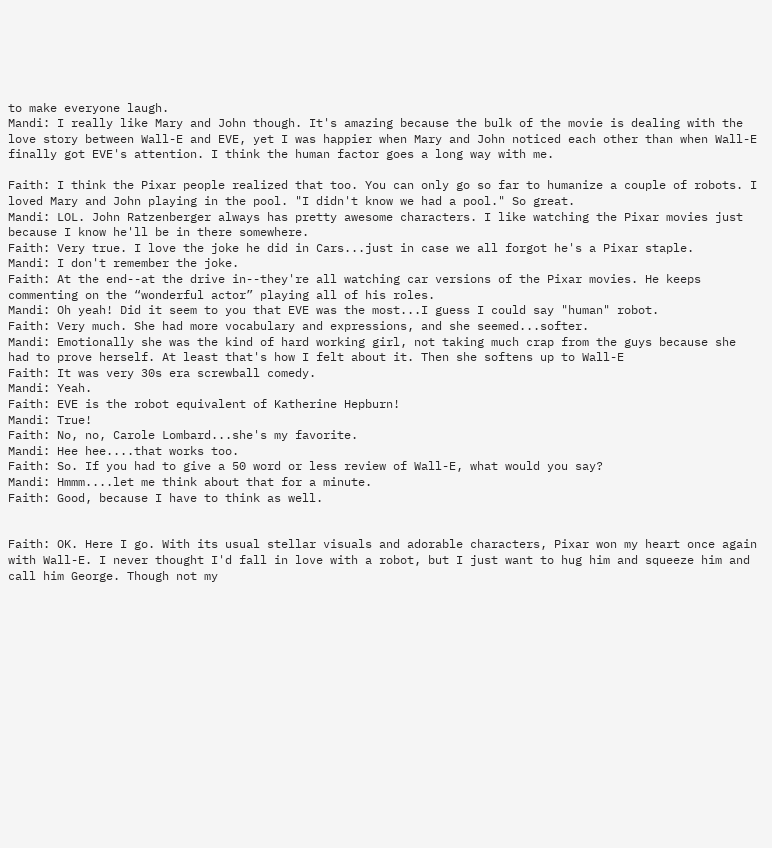to make everyone laugh.
Mandi: I really like Mary and John though. It's amazing because the bulk of the movie is dealing with the love story between Wall-E and EVE, yet I was happier when Mary and John noticed each other than when Wall-E finally got EVE's attention. I think the human factor goes a long way with me.

Faith: I think the Pixar people realized that too. You can only go so far to humanize a couple of robots. I loved Mary and John playing in the pool. "I didn't know we had a pool." So great.
Mandi: LOL. John Ratzenberger always has pretty awesome characters. I like watching the Pixar movies just because I know he'll be in there somewhere.
Faith: Very true. I love the joke he did in Cars...just in case we all forgot he's a Pixar staple.
Mandi: I don't remember the joke.
Faith: At the end--at the drive in--they're all watching car versions of the Pixar movies. He keeps commenting on the “wonderful actor” playing all of his roles.
Mandi: Oh yeah! Did it seem to you that EVE was the most...I guess I could say "human" robot.
Faith: Very much. She had more vocabulary and expressions, and she seemed...softer.
Mandi: Emotionally she was the kind of hard working girl, not taking much crap from the guys because she had to prove herself. At least that's how I felt about it. Then she softens up to Wall-E
Faith: It was very 30s era screwball comedy.
Mandi: Yeah.
Faith: EVE is the robot equivalent of Katherine Hepburn!
Mandi: True!
Faith: No, no, Carole Lombard...she's my favorite.
Mandi: Hee hee....that works too.
Faith: So. If you had to give a 50 word or less review of Wall-E, what would you say?
Mandi: Hmmm....let me think about that for a minute.
Faith: Good, because I have to think as well.


Faith: OK. Here I go. With its usual stellar visuals and adorable characters, Pixar won my heart once again with Wall-E. I never thought I'd fall in love with a robot, but I just want to hug him and squeeze him and call him George. Though not my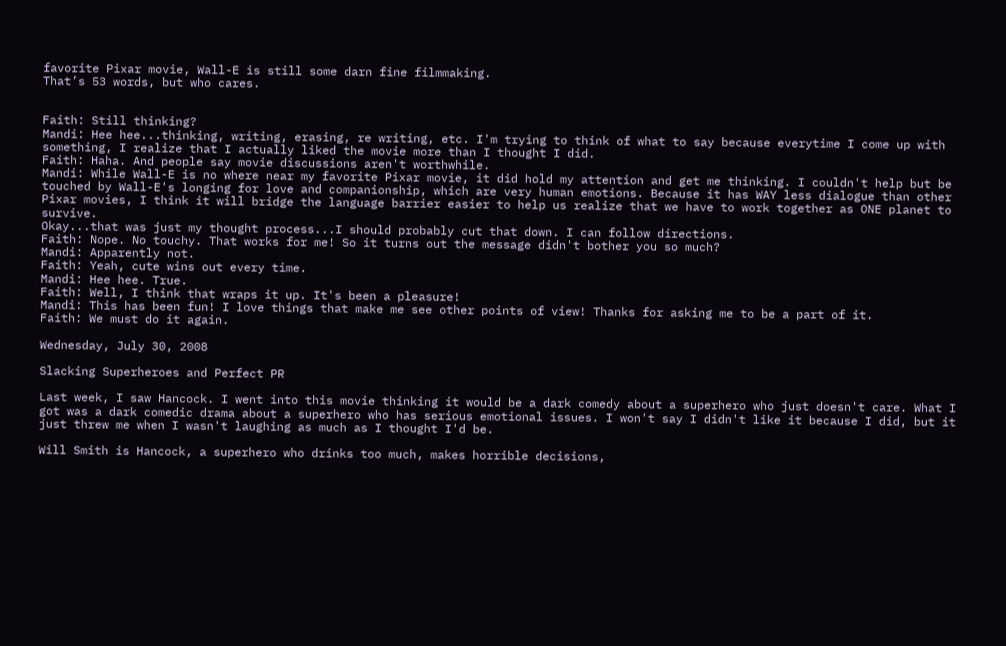favorite Pixar movie, Wall-E is still some darn fine filmmaking.
That’s 53 words, but who cares.


Faith: Still thinking?
Mandi: Hee hee...thinking, writing, erasing, re writing, etc. I'm trying to think of what to say because everytime I come up with something, I realize that I actually liked the movie more than I thought I did.
Faith: Haha. And people say movie discussions aren't worthwhile.
Mandi: While Wall-E is no where near my favorite Pixar movie, it did hold my attention and get me thinking. I couldn't help but be touched by Wall-E's longing for love and companionship, which are very human emotions. Because it has WAY less dialogue than other Pixar movies, I think it will bridge the language barrier easier to help us realize that we have to work together as ONE planet to survive.
Okay...that was just my thought process...I should probably cut that down. I can follow directions.
Faith: Nope. No touchy. That works for me! So it turns out the message didn't bother you so much?
Mandi: Apparently not.
Faith: Yeah, cute wins out every time.
Mandi: Hee hee. True.
Faith: Well, I think that wraps it up. It's been a pleasure!
Mandi: This has been fun! I love things that make me see other points of view! Thanks for asking me to be a part of it.
Faith: We must do it again.

Wednesday, July 30, 2008

Slacking Superheroes and Perfect PR

Last week, I saw Hancock. I went into this movie thinking it would be a dark comedy about a superhero who just doesn't care. What I got was a dark comedic drama about a superhero who has serious emotional issues. I won't say I didn't like it because I did, but it just threw me when I wasn't laughing as much as I thought I'd be.

Will Smith is Hancock, a superhero who drinks too much, makes horrible decisions,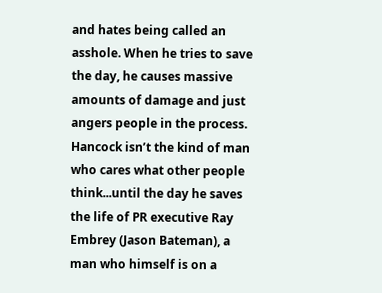and hates being called an asshole. When he tries to save the day, he causes massive amounts of damage and just angers people in the process. Hancock isn’t the kind of man who cares what other people think...until the day he saves the life of PR executive Ray Embrey (Jason Bateman), a man who himself is on a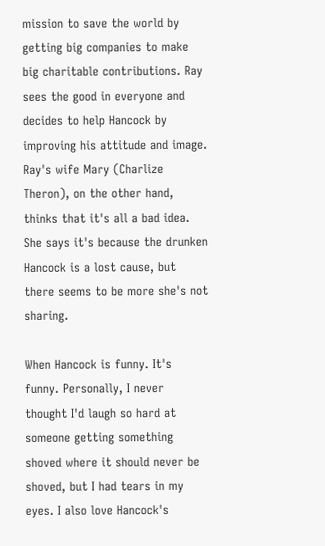mission to save the world by getting big companies to make big charitable contributions. Ray sees the good in everyone and decides to help Hancock by improving his attitude and image. Ray's wife Mary (Charlize Theron), on the other hand, thinks that it's all a bad idea. She says it's because the drunken Hancock is a lost cause, but there seems to be more she's not sharing.

When Hancock is funny. It's funny. Personally, I never thought I'd laugh so hard at someone getting something shoved where it should never be shoved, but I had tears in my eyes. I also love Hancock's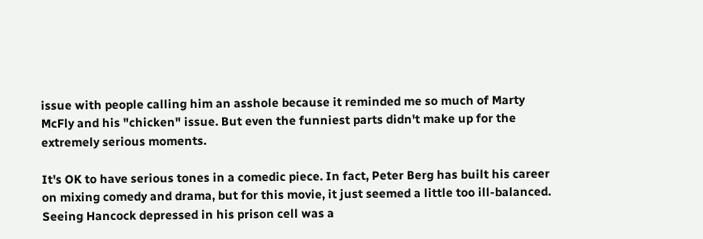issue with people calling him an asshole because it reminded me so much of Marty McFly and his "chicken" issue. But even the funniest parts didn't make up for the extremely serious moments.

It's OK to have serious tones in a comedic piece. In fact, Peter Berg has built his career on mixing comedy and drama, but for this movie, it just seemed a little too ill-balanced. Seeing Hancock depressed in his prison cell was a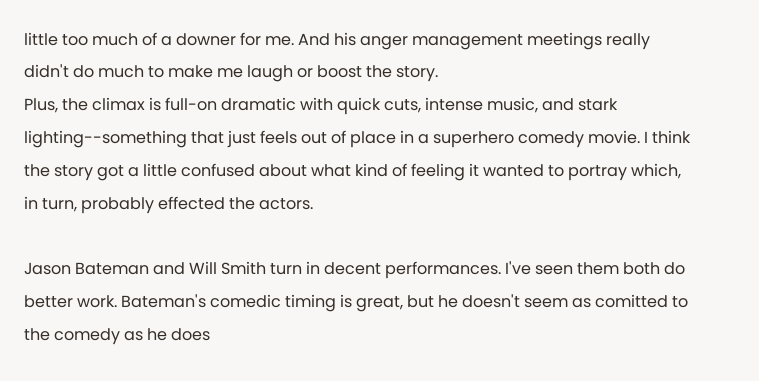little too much of a downer for me. And his anger management meetings really didn't do much to make me laugh or boost the story.
Plus, the climax is full-on dramatic with quick cuts, intense music, and stark lighting--something that just feels out of place in a superhero comedy movie. I think the story got a little confused about what kind of feeling it wanted to portray which, in turn, probably effected the actors.

Jason Bateman and Will Smith turn in decent performances. I've seen them both do better work. Bateman's comedic timing is great, but he doesn't seem as comitted to the comedy as he does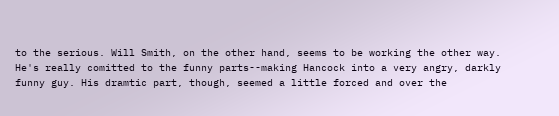to the serious. Will Smith, on the other hand, seems to be working the other way. He's really comitted to the funny parts--making Hancock into a very angry, darkly funny guy. His dramtic part, though, seemed a little forced and over the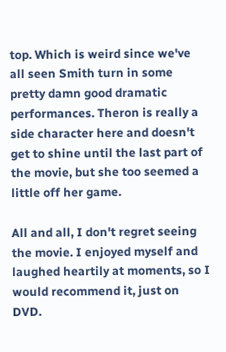top. Which is weird since we've all seen Smith turn in some pretty damn good dramatic performances. Theron is really a side character here and doesn't get to shine until the last part of the movie, but she too seemed a little off her game.

All and all, I don't regret seeing the movie. I enjoyed myself and laughed heartily at moments, so I would recommend it, just on DVD.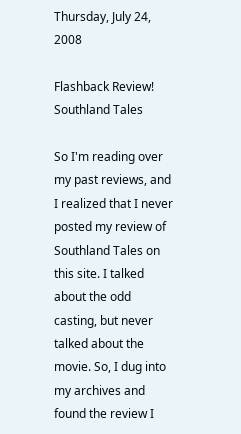Thursday, July 24, 2008

Flashback Review! Southland Tales

So I'm reading over my past reviews, and I realized that I never posted my review of Southland Tales on this site. I talked about the odd casting, but never talked about the movie. So, I dug into my archives and found the review I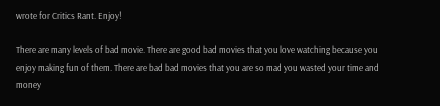wrote for Critics Rant. Enjoy!

There are many levels of bad movie. There are good bad movies that you love watching because you enjoy making fun of them. There are bad bad movies that you are so mad you wasted your time and money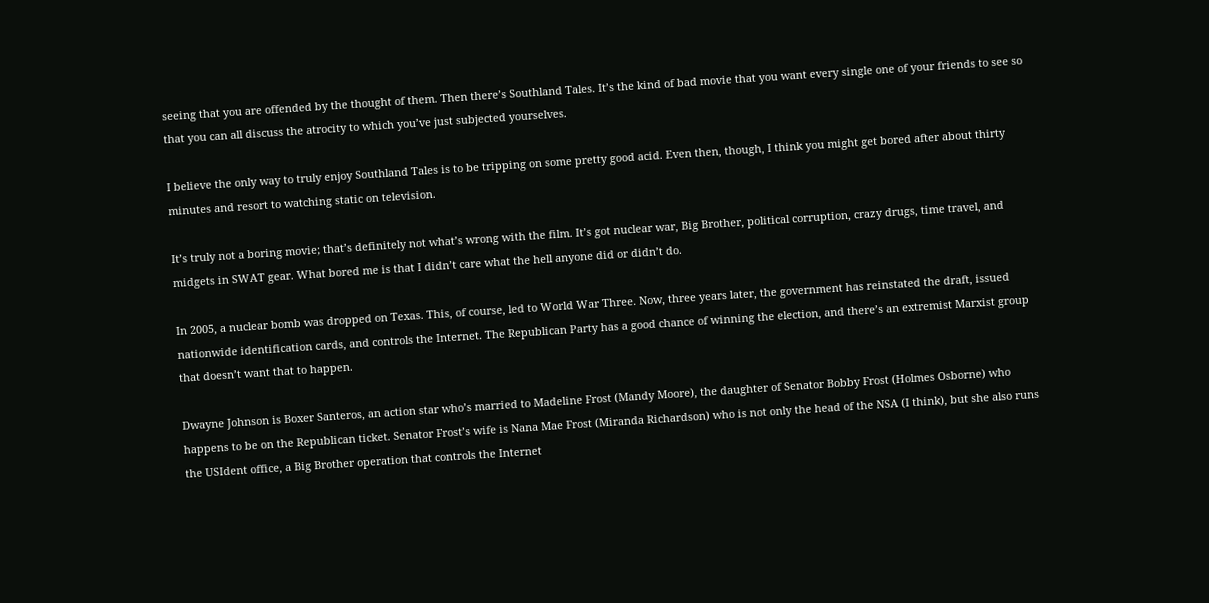seeing that you are offended by the thought of them. Then there’s Southland Tales. It’s the kind of bad movie that you want every single one of your friends to see so that you can all discuss the atrocity to which you’ve just subjected yourselves.

I believe the only way to truly enjoy Southland Tales is to be tripping on some pretty good acid. Even then, though, I think you might get bored after about thirty minutes and resort to watching static on television.

It’s truly not a boring movie; that’s definitely not what’s wrong with the film. It’s got nuclear war, Big Brother, political corruption, crazy drugs, time travel, and midgets in SWAT gear. What bored me is that I didn’t care what the hell anyone did or didn’t do.

In 2005, a nuclear bomb was dropped on Texas. This, of course, led to World War Three. Now, three years later, the government has reinstated the draft, issued nationwide identification cards, and controls the Internet. The Republican Party has a good chance of winning the election, and there’s an extremist Marxist group that doesn’t want that to happen.

Dwayne Johnson is Boxer Santeros, an action star who’s married to Madeline Frost (Mandy Moore), the daughter of Senator Bobby Frost (Holmes Osborne) who happens to be on the Republican ticket. Senator Frost’s wife is Nana Mae Frost (Miranda Richardson) who is not only the head of the NSA (I think), but she also runs the USIdent office, a Big Brother operation that controls the Internet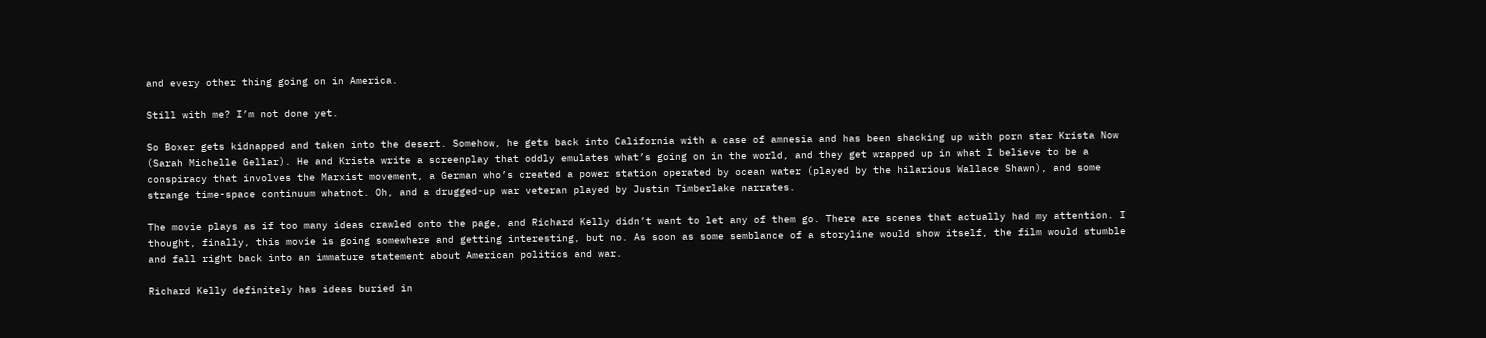and every other thing going on in America.

Still with me? I’m not done yet.

So Boxer gets kidnapped and taken into the desert. Somehow, he gets back into California with a case of amnesia and has been shacking up with porn star Krista Now (Sarah Michelle Gellar). He and Krista write a screenplay that oddly emulates what’s going on in the world, and they get wrapped up in what I believe to be a conspiracy that involves the Marxist movement, a German who’s created a power station operated by ocean water (played by the hilarious Wallace Shawn), and some strange time-space continuum whatnot. Oh, and a drugged-up war veteran played by Justin Timberlake narrates.

The movie plays as if too many ideas crawled onto the page, and Richard Kelly didn’t want to let any of them go. There are scenes that actually had my attention. I thought, finally, this movie is going somewhere and getting interesting, but no. As soon as some semblance of a storyline would show itself, the film would stumble and fall right back into an immature statement about American politics and war.

Richard Kelly definitely has ideas buried in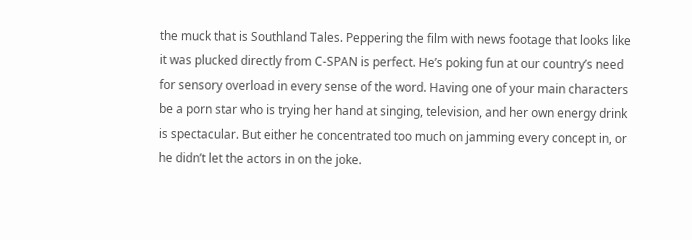the muck that is Southland Tales. Peppering the film with news footage that looks like it was plucked directly from C-SPAN is perfect. He’s poking fun at our country’s need for sensory overload in every sense of the word. Having one of your main characters be a porn star who is trying her hand at singing, television, and her own energy drink is spectacular. But either he concentrated too much on jamming every concept in, or he didn’t let the actors in on the joke.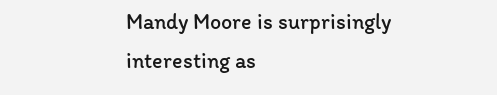Mandy Moore is surprisingly interesting as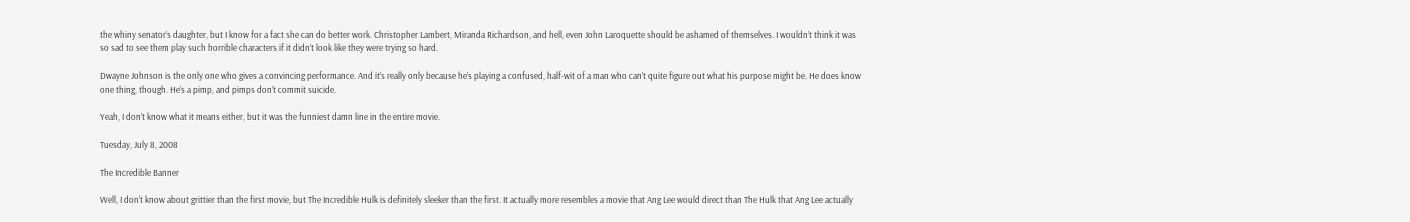the whiny senator’s daughter, but I know for a fact she can do better work. Christopher Lambert, Miranda Richardson, and hell, even John Laroquette should be ashamed of themselves. I wouldn’t think it was so sad to see them play such horrible characters if it didn’t look like they were trying so hard.

Dwayne Johnson is the only one who gives a convincing performance. And it’s really only because he’s playing a confused, half-wit of a man who can’t quite figure out what his purpose might be. He does know one thing, though. He’s a pimp, and pimps don’t commit suicide.

Yeah, I don’t know what it means either, but it was the funniest damn line in the entire movie.

Tuesday, July 8, 2008

The Incredible Banner

Well, I don't know about grittier than the first movie, but The Incredible Hulk is definitely sleeker than the first. It actually more resembles a movie that Ang Lee would direct than The Hulk that Ang Lee actually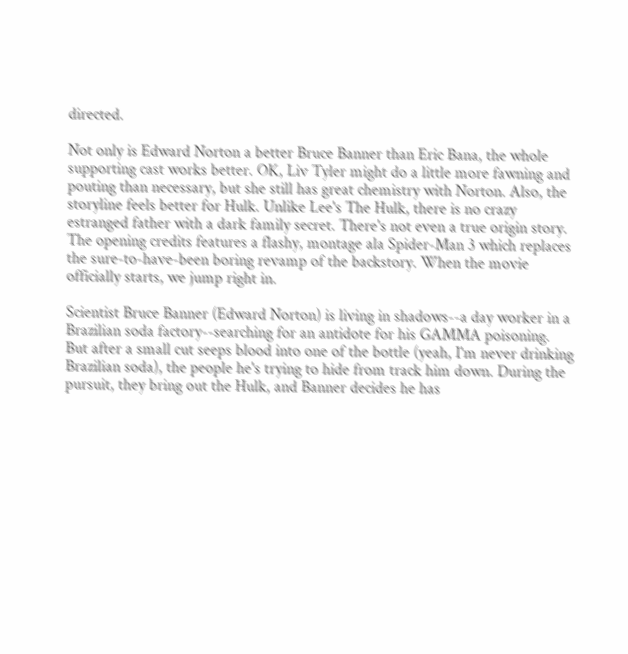directed.

Not only is Edward Norton a better Bruce Banner than Eric Bana, the whole supporting cast works better. OK, Liv Tyler might do a little more fawning and pouting than necessary, but she still has great chemistry with Norton. Also, the storyline feels better for Hulk. Unlike Lee's The Hulk, there is no crazy estranged father with a dark family secret. There's not even a true origin story. The opening credits features a flashy, montage ala Spider-Man 3 which replaces the sure-to-have-been boring revamp of the backstory. When the movie officially starts, we jump right in.

Scientist Bruce Banner (Edward Norton) is living in shadows--a day worker in a Brazilian soda factory--searching for an antidote for his GAMMA poisoning. But after a small cut seeps blood into one of the bottle (yeah, I'm never drinking Brazilian soda), the people he's trying to hide from track him down. During the pursuit, they bring out the Hulk, and Banner decides he has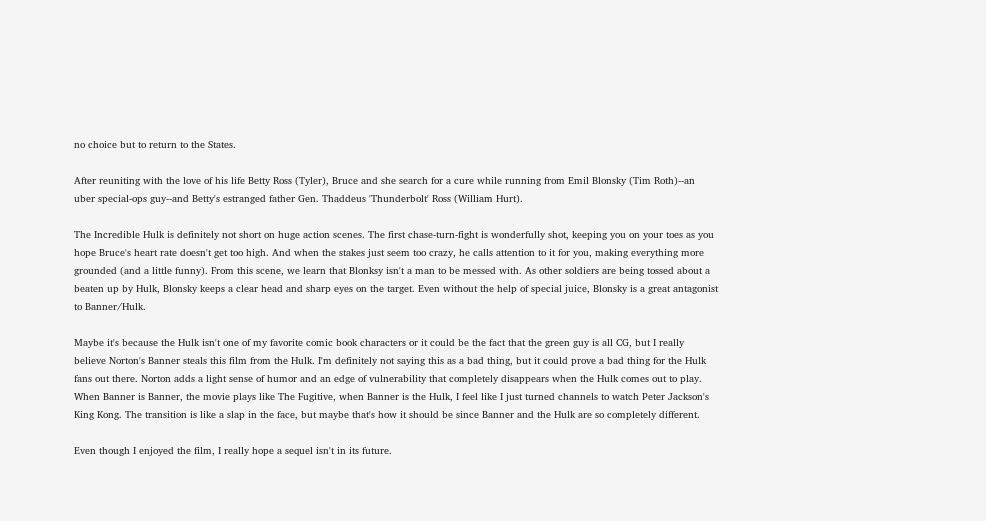no choice but to return to the States.

After reuniting with the love of his life Betty Ross (Tyler), Bruce and she search for a cure while running from Emil Blonsky (Tim Roth)--an uber special-ops guy--and Betty's estranged father Gen. Thaddeus 'Thunderbolt' Ross (William Hurt).

The Incredible Hulk is definitely not short on huge action scenes. The first chase-turn-fight is wonderfully shot, keeping you on your toes as you hope Bruce's heart rate doesn't get too high. And when the stakes just seem too crazy, he calls attention to it for you, making everything more grounded (and a little funny). From this scene, we learn that Blonksy isn't a man to be messed with. As other soldiers are being tossed about a beaten up by Hulk, Blonsky keeps a clear head and sharp eyes on the target. Even without the help of special juice, Blonsky is a great antagonist to Banner/Hulk.

Maybe it's because the Hulk isn't one of my favorite comic book characters or it could be the fact that the green guy is all CG, but I really believe Norton's Banner steals this film from the Hulk. I'm definitely not saying this as a bad thing, but it could prove a bad thing for the Hulk fans out there. Norton adds a light sense of humor and an edge of vulnerability that completely disappears when the Hulk comes out to play. When Banner is Banner, the movie plays like The Fugitive, when Banner is the Hulk, I feel like I just turned channels to watch Peter Jackson's King Kong. The transition is like a slap in the face, but maybe that's how it should be since Banner and the Hulk are so completely different.

Even though I enjoyed the film, I really hope a sequel isn't in its future.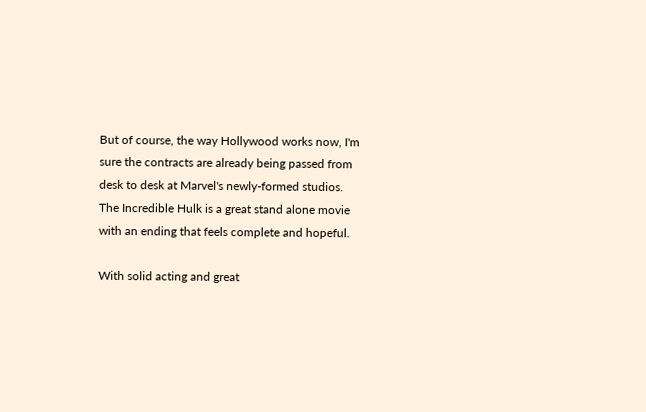But of course, the way Hollywood works now, I'm sure the contracts are already being passed from desk to desk at Marvel's newly-formed studios. The Incredible Hulk is a great stand alone movie with an ending that feels complete and hopeful.

With solid acting and great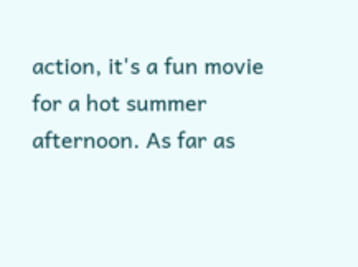action, it's a fun movie for a hot summer afternoon. As far as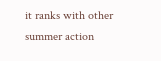it ranks with other summer action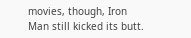movies, though, Iron Man still kicked its butt.